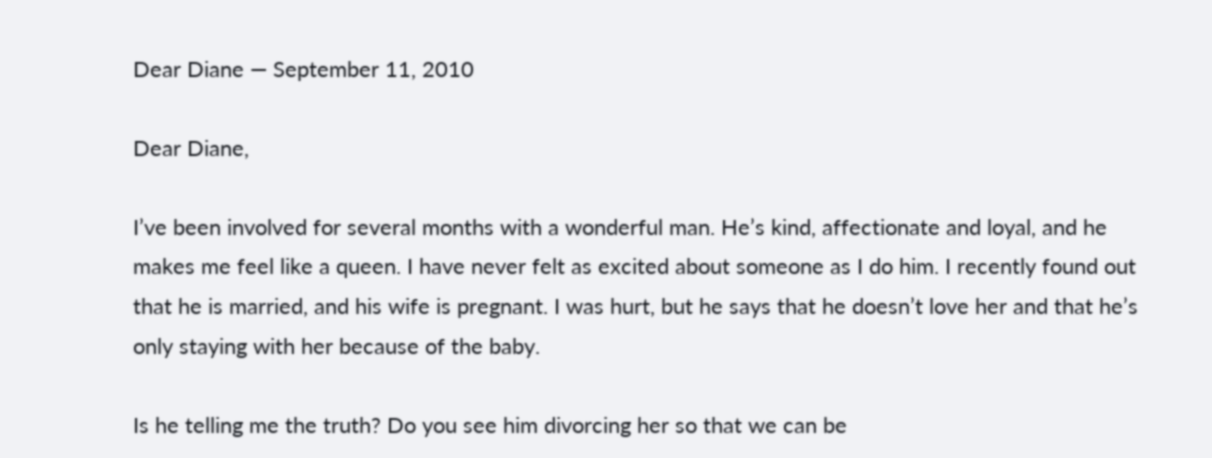Dear Diane — September 11, 2010

Dear Diane,

I’ve been involved for several months with a wonderful man. He’s kind, affectionate and loyal, and he makes me feel like a queen. I have never felt as excited about someone as I do him. I recently found out that he is married, and his wife is pregnant. I was hurt, but he says that he doesn’t love her and that he’s only staying with her because of the baby.

Is he telling me the truth? Do you see him divorcing her so that we can be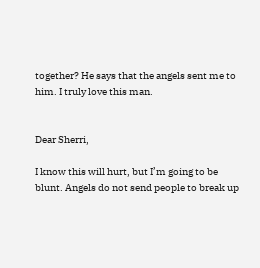together? He says that the angels sent me to him. I truly love this man.


Dear Sherri,

I know this will hurt, but I’m going to be blunt. Angels do not send people to break up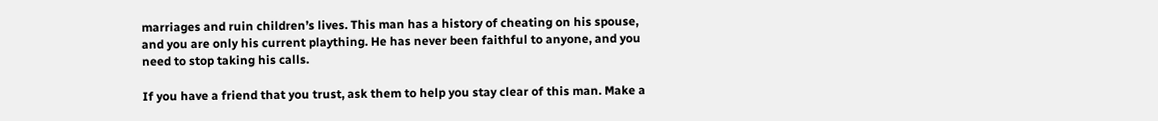marriages and ruin children’s lives. This man has a history of cheating on his spouse, and you are only his current plaything. He has never been faithful to anyone, and you need to stop taking his calls.

If you have a friend that you trust, ask them to help you stay clear of this man. Make a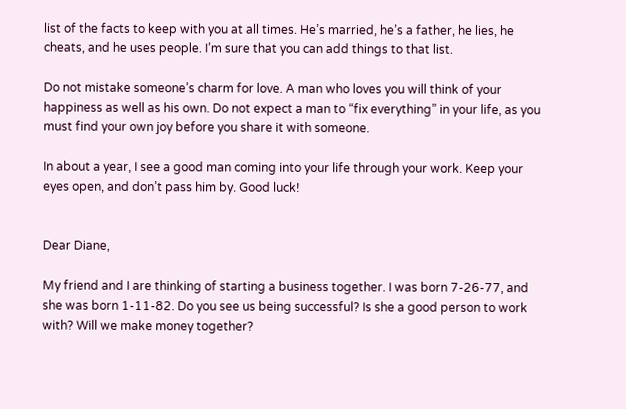list of the facts to keep with you at all times. He’s married, he’s a father, he lies, he cheats, and he uses people. I’m sure that you can add things to that list.

Do not mistake someone’s charm for love. A man who loves you will think of your happiness as well as his own. Do not expect a man to “fix everything” in your life, as you must find your own joy before you share it with someone.

In about a year, I see a good man coming into your life through your work. Keep your eyes open, and don’t pass him by. Good luck!


Dear Diane,

My friend and I are thinking of starting a business together. I was born 7-26-77, and she was born 1-11-82. Do you see us being successful? Is she a good person to work with? Will we make money together?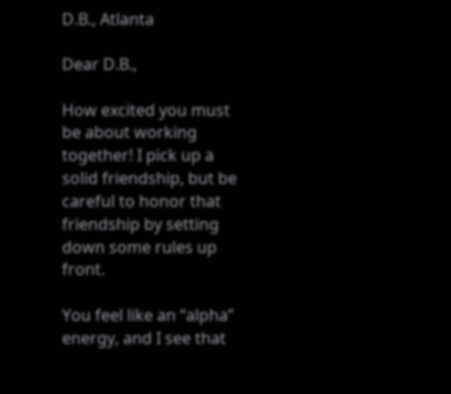D.B., Atlanta

Dear D.B.,

How excited you must be about working together! I pick up a solid friendship, but be careful to honor that friendship by setting down some rules up front.

You feel like an “alpha” energy, and I see that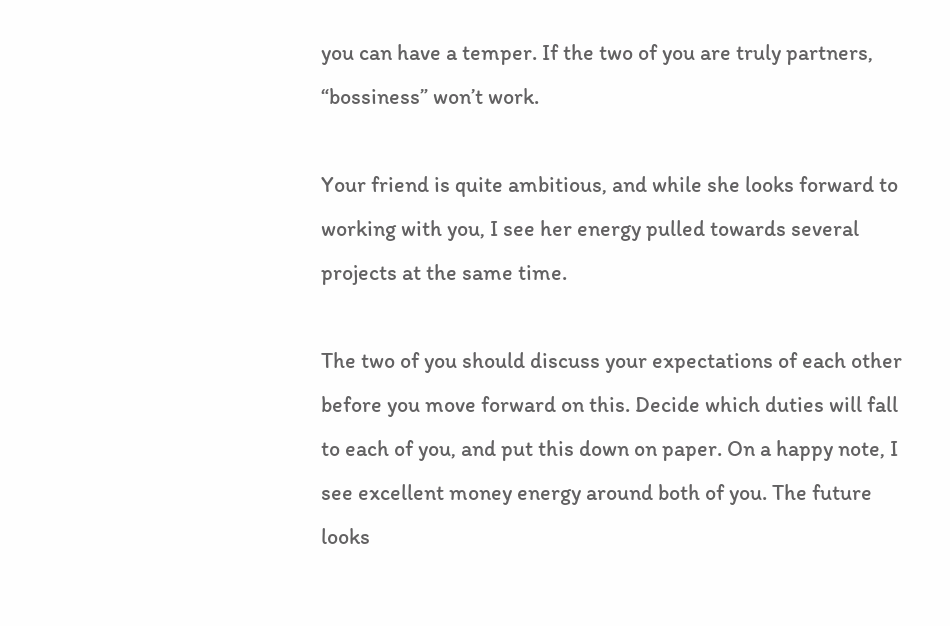you can have a temper. If the two of you are truly partners, “bossiness” won’t work.

Your friend is quite ambitious, and while she looks forward to working with you, I see her energy pulled towards several projects at the same time.

The two of you should discuss your expectations of each other before you move forward on this. Decide which duties will fall to each of you, and put this down on paper. On a happy note, I see excellent money energy around both of you. The future looks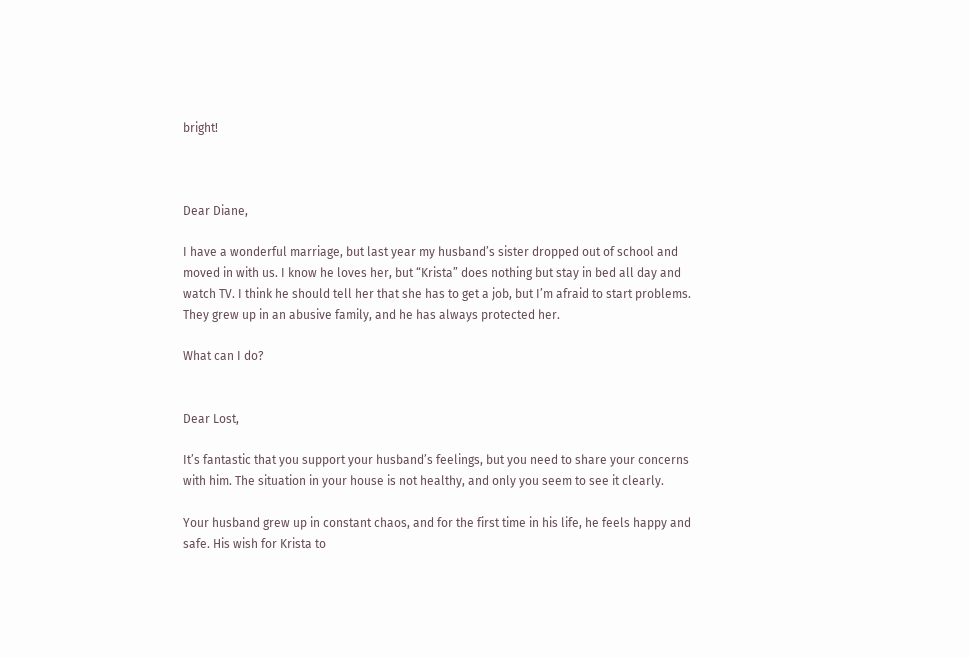bright!



Dear Diane,

I have a wonderful marriage, but last year my husband’s sister dropped out of school and moved in with us. I know he loves her, but “Krista” does nothing but stay in bed all day and watch TV. I think he should tell her that she has to get a job, but I’m afraid to start problems. They grew up in an abusive family, and he has always protected her.

What can I do?


Dear Lost,

It’s fantastic that you support your husband’s feelings, but you need to share your concerns with him. The situation in your house is not healthy, and only you seem to see it clearly.

Your husband grew up in constant chaos, and for the first time in his life, he feels happy and safe. His wish for Krista to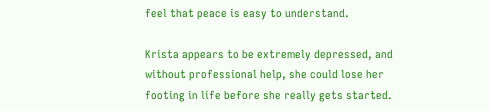feel that peace is easy to understand.

Krista appears to be extremely depressed, and without professional help, she could lose her footing in life before she really gets started.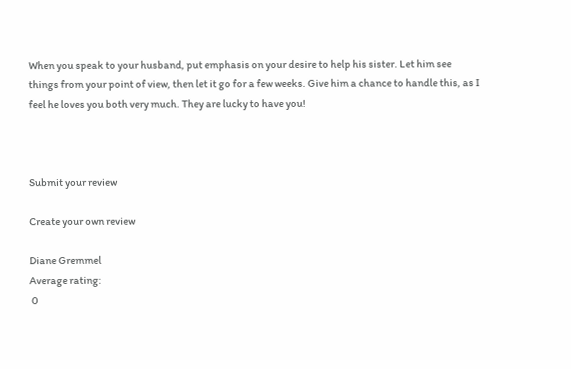When you speak to your husband, put emphasis on your desire to help his sister. Let him see things from your point of view, then let it go for a few weeks. Give him a chance to handle this, as I feel he loves you both very much. They are lucky to have you!



Submit your review

Create your own review

Diane Gremmel
Average rating:
 0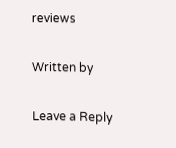reviews

Written by

Leave a Reply